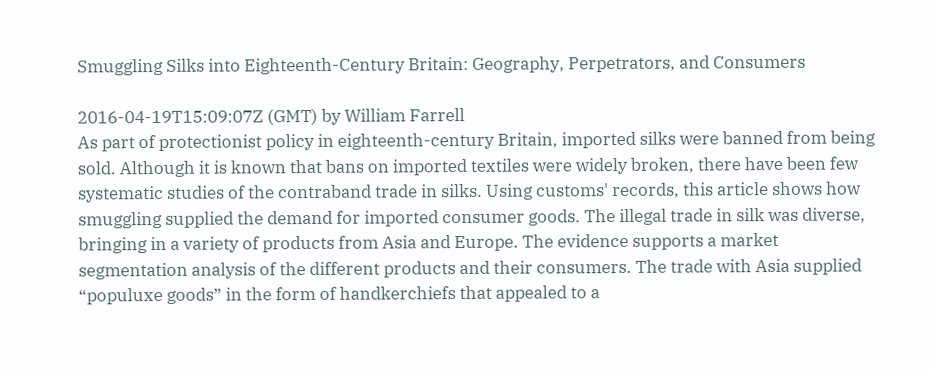Smuggling Silks into Eighteenth-Century Britain: Geography, Perpetrators, and Consumers

2016-04-19T15:09:07Z (GMT) by William Farrell
As part of protectionist policy in eighteenth-century Britain, imported silks were banned from being sold. Although it is known that bans on imported textiles were widely broken, there have been few systematic studies of the contraband trade in silks. Using customs' records, this article shows how smuggling supplied the demand for imported consumer goods. The illegal trade in silk was diverse, bringing in a variety of products from Asia and Europe. The evidence supports a market segmentation analysis of the different products and their consumers. The trade with Asia supplied “populuxe goods” in the form of handkerchiefs that appealed to a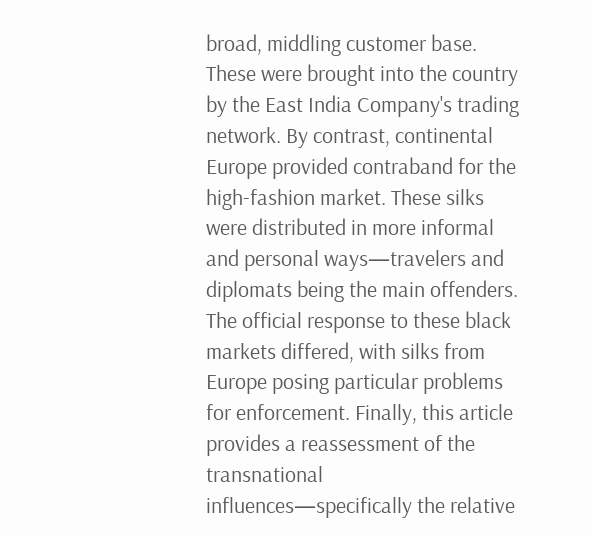broad, middling customer base. These were brought into the country by the East India Company's trading network. By contrast, continental Europe provided contraband for the high-fashion market. These silks were distributed in more informal and personal ways—travelers and diplomats being the main offenders. The official response to these black markets differed, with silks from Europe posing particular problems for enforcement. Finally, this article provides a reassessment of the transnational influences—specifically the relative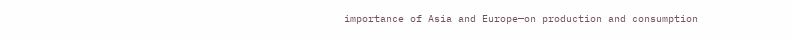importance of Asia and Europe—on production and consumption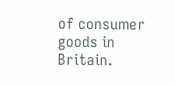of consumer goods in Britain.